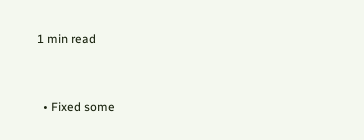1 min read


  • Fixed some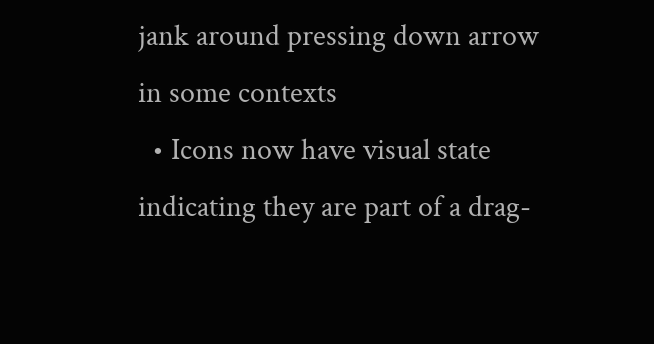jank around pressing down arrow in some contexts
  • Icons now have visual state indicating they are part of a drag-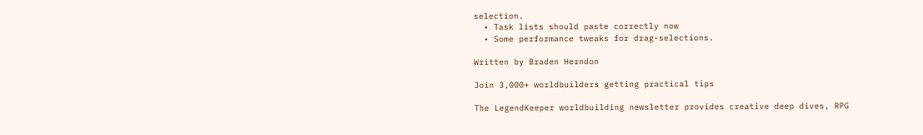selection.
  • Task lists should paste correctly now
  • Some performance tweaks for drag-selections.

Written by Braden Herndon

Join 3,000+ worldbuilders getting practical tips

The LegendKeeper worldbuilding newsletter provides creative deep dives, RPG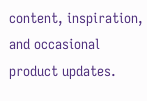content, inspiration, and occasional product updates.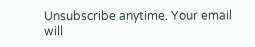Unsubscribe anytime. Your email will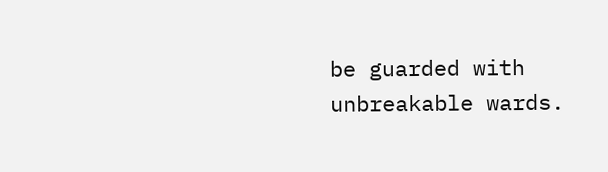be guarded with unbreakable wards.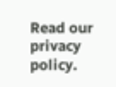Read our privacy policy.